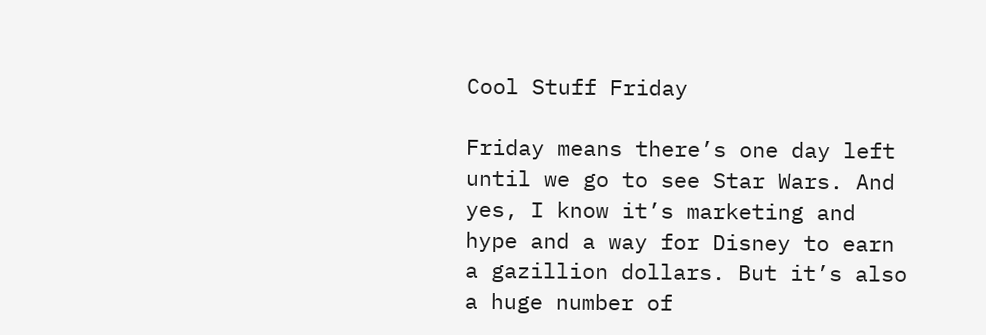Cool Stuff Friday

Friday means there’s one day left until we go to see Star Wars. And yes, I know it’s marketing and hype and a way for Disney to earn a gazillion dollars. But it’s also a huge number of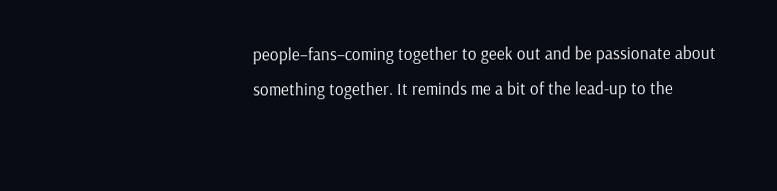people–fans–coming together to geek out and be passionate about something together. It reminds me a bit of the lead-up to the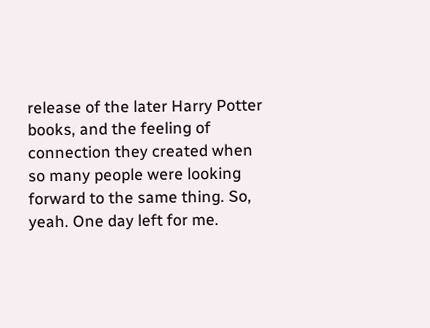release of the later Harry Potter books, and the feeling of connection they created when so many people were looking forward to the same thing. So, yeah. One day left for me.